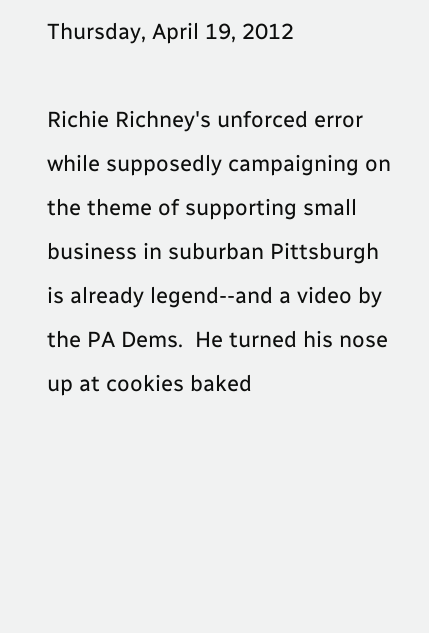Thursday, April 19, 2012

Richie Richney's unforced error while supposedly campaigning on the theme of supporting small business in suburban Pittsburgh is already legend--and a video by the PA Dems.  He turned his nose up at cookies baked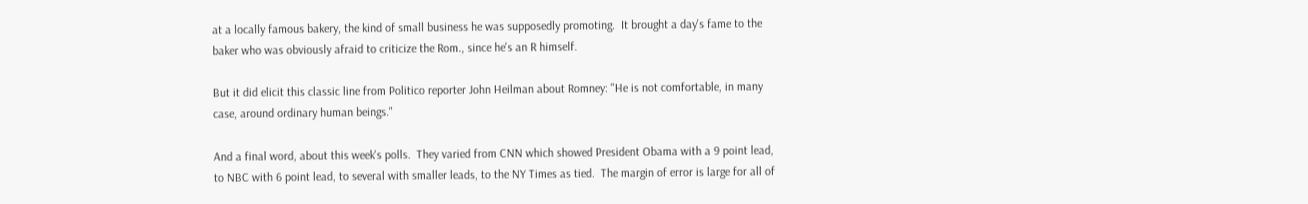at a locally famous bakery, the kind of small business he was supposedly promoting.  It brought a day's fame to the baker who was obviously afraid to criticize the Rom., since he's an R himself.

But it did elicit this classic line from Politico reporter John Heilman about Romney: "He is not comfortable, in many case, around ordinary human beings."

And a final word, about this week's polls.  They varied from CNN which showed President Obama with a 9 point lead, to NBC with 6 point lead, to several with smaller leads, to the NY Times as tied.  The margin of error is large for all of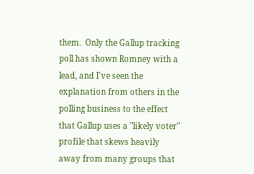them.  Only the Gallup tracking poll has shown Romney with a lead, and I've seen the explanation from others in the polling business to the effect that Gallup uses a "likely voter" profile that skews heavily away from many groups that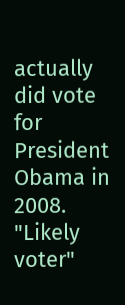actually did vote for President Obama in 2008.  "Likely voter"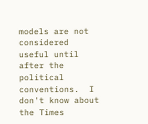models are not considered useful until after the political conventions.  I don't know about the Times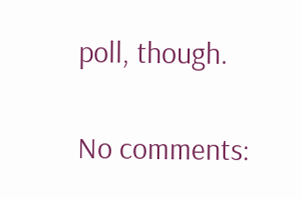poll, though.

No comments: